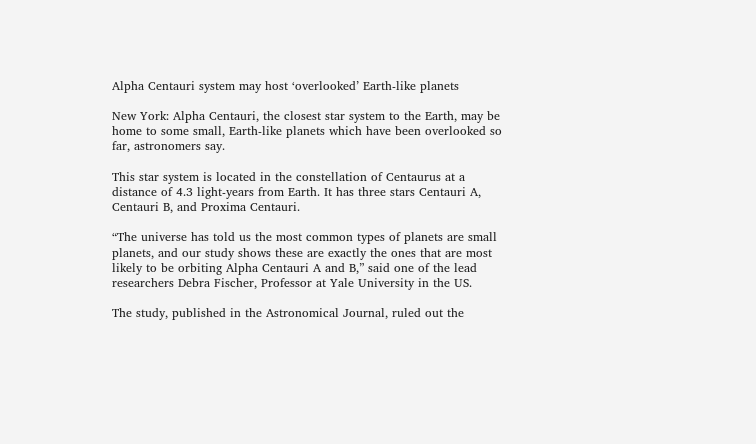Alpha Centauri system may host ‘overlooked’ Earth-like planets

New York: Alpha Centauri, the closest star system to the Earth, may be home to some small, Earth-like planets which have been overlooked so far, astronomers say.

This star system is located in the constellation of Centaurus at a distance of 4.3 light-years from Earth. It has three stars Centauri A, Centauri B, and Proxima Centauri.

“The universe has told us the most common types of planets are small planets, and our study shows these are exactly the ones that are most likely to be orbiting Alpha Centauri A and B,” said one of the lead researchers Debra Fischer, Professor at Yale University in the US.

The study, published in the Astronomical Journal, ruled out the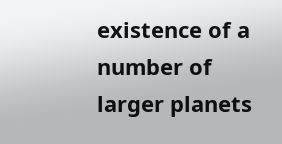existence of a number of larger planets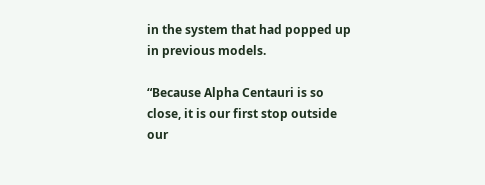in the system that had popped up in previous models.

“Because Alpha Centauri is so close, it is our first stop outside our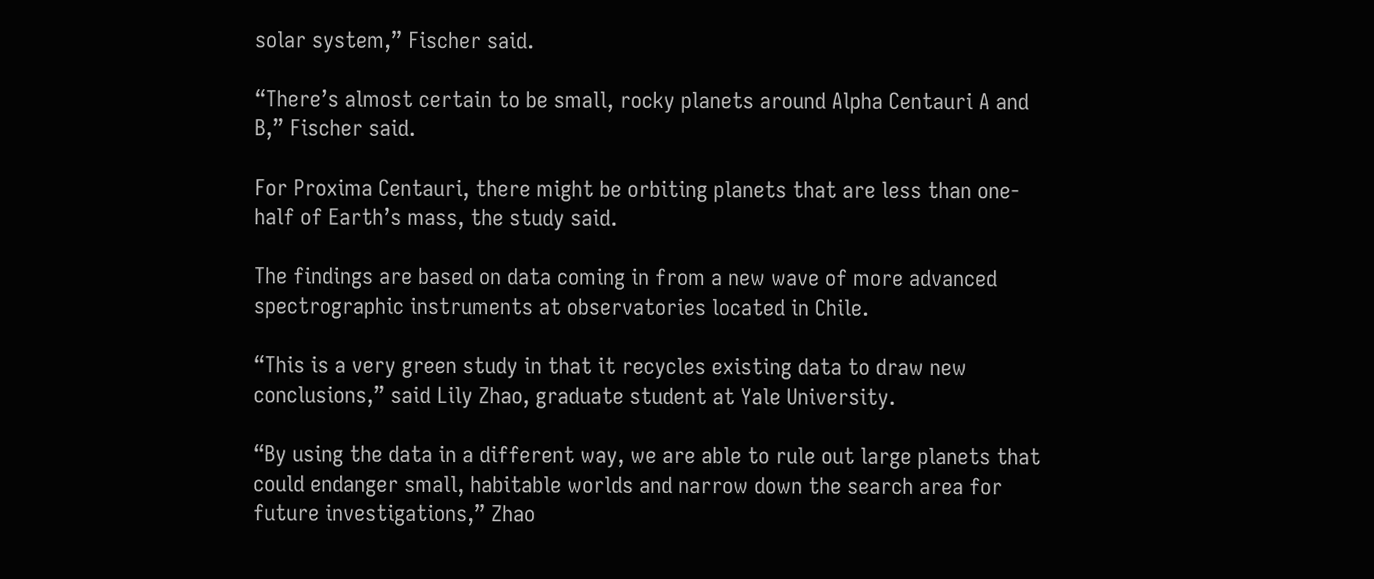solar system,” Fischer said.

“There’s almost certain to be small, rocky planets around Alpha Centauri A and B,” Fischer said.

For Proxima Centauri, there might be orbiting planets that are less than one-half of Earth’s mass, the study said.

The findings are based on data coming in from a new wave of more advanced spectrographic instruments at observatories located in Chile.

“This is a very green study in that it recycles existing data to draw new conclusions,” said Lily Zhao, graduate student at Yale University.

“By using the data in a different way, we are able to rule out large planets that could endanger small, habitable worlds and narrow down the search area for future investigations,” Zhao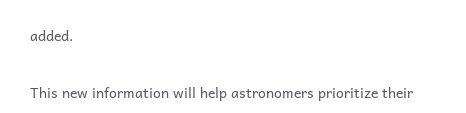added.

This new information will help astronomers prioritize their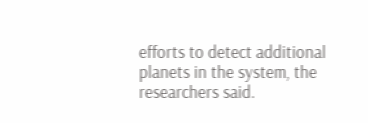efforts to detect additional planets in the system, the researchers said.